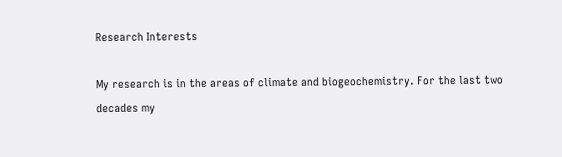Research Interests

My research is in the areas of climate and biogeochemistry. For the last two decades my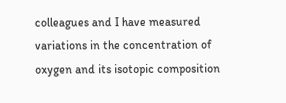colleagues and I have measured variations in the concentration of oxygen and its isotopic composition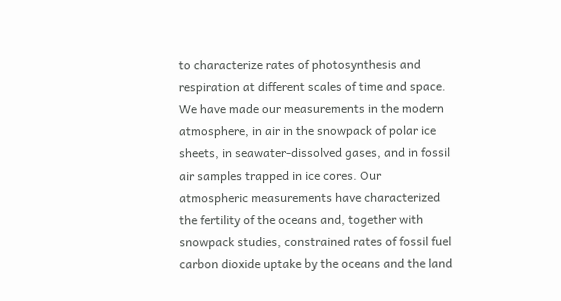to characterize rates of photosynthesis and respiration at different scales of time and space. We have made our measurements in the modern atmosphere, in air in the snowpack of polar ice sheets, in seawater-dissolved gases, and in fossil air samples trapped in ice cores. Our atmospheric measurements have characterized the fertility of the oceans and, together with snowpack studies, constrained rates of fossil fuel carbon dioxide uptake by the oceans and the land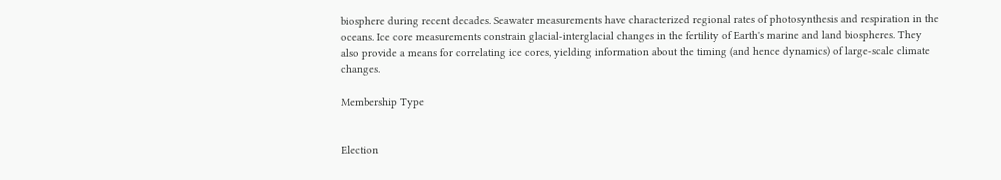biosphere during recent decades. Seawater measurements have characterized regional rates of photosynthesis and respiration in the oceans. Ice core measurements constrain glacial-interglacial changes in the fertility of Earth's marine and land biospheres. They also provide a means for correlating ice cores, yielding information about the timing (and hence dynamics) of large-scale climate changes.

Membership Type


Election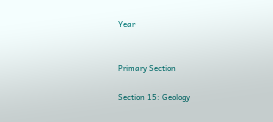Year


Primary Section

Section 15: Geology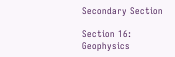Secondary Section

Section 16: Geophysics